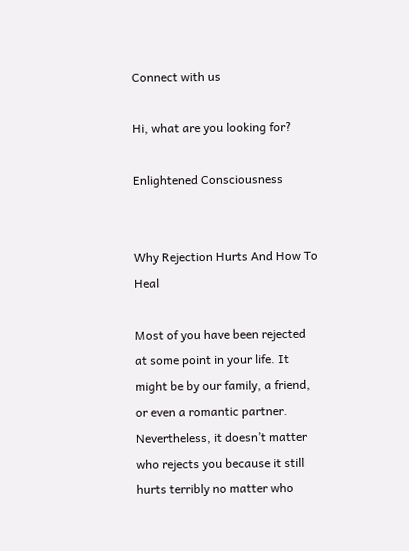Connect with us

Hi, what are you looking for?

Enlightened Consciousness


Why Rejection Hurts And How To Heal

Most of you have been rejected at some point in your life. It might be by our family, a friend, or even a romantic partner. Nevertheless, it doesn’t matter who rejects you because it still hurts terribly no matter who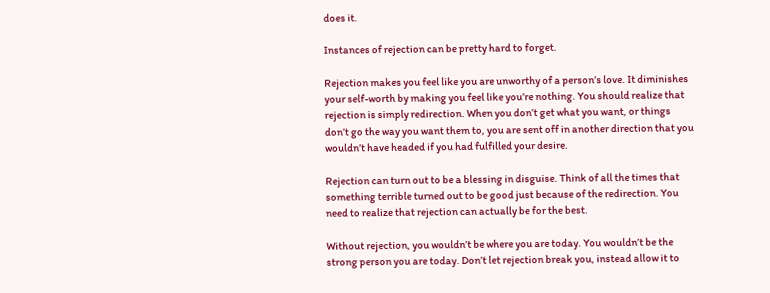does it.

Instances of rejection can be pretty hard to forget.

Rejection makes you feel like you are unworthy of a person’s love. It diminishes your self-worth by making you feel like you’re nothing. You should realize that rejection is simply redirection. When you don’t get what you want, or things don’t go the way you want them to, you are sent off in another direction that you wouldn’t have headed if you had fulfilled your desire.

Rejection can turn out to be a blessing in disguise. Think of all the times that something terrible turned out to be good just because of the redirection. You need to realize that rejection can actually be for the best.

Without rejection, you wouldn’t be where you are today. You wouldn’t be the strong person you are today. Don’t let rejection break you, instead allow it to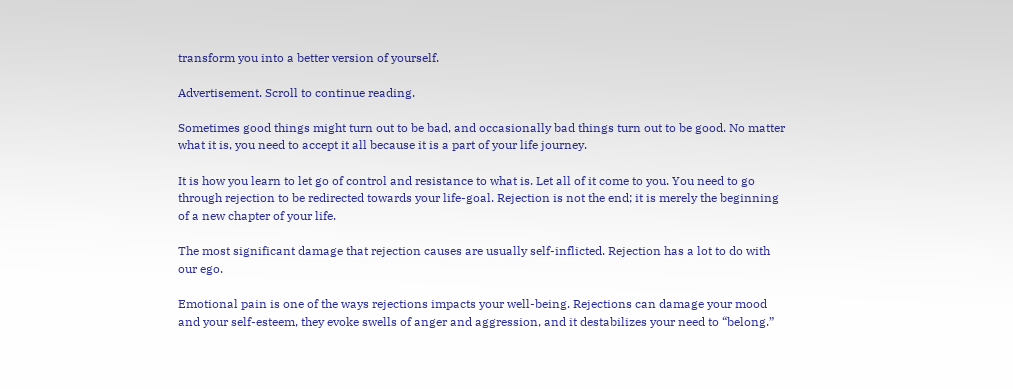transform you into a better version of yourself.

Advertisement. Scroll to continue reading.

Sometimes good things might turn out to be bad, and occasionally bad things turn out to be good. No matter what it is, you need to accept it all because it is a part of your life journey.

It is how you learn to let go of control and resistance to what is. Let all of it come to you. You need to go through rejection to be redirected towards your life-goal. Rejection is not the end; it is merely the beginning of a new chapter of your life.

The most significant damage that rejection causes are usually self-inflicted. Rejection has a lot to do with our ego.

Emotional pain is one of the ways rejections impacts your well-being. Rejections can damage your mood and your self-esteem, they evoke swells of anger and aggression, and it destabilizes your need to “belong.”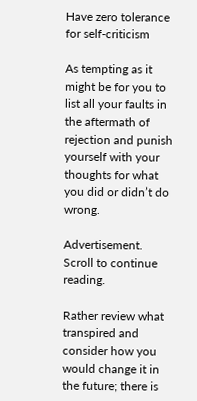Have zero tolerance for self-criticism

As tempting as it might be for you to list all your faults in the aftermath of rejection and punish yourself with your thoughts for what you did or didn’t do wrong.

Advertisement. Scroll to continue reading.

Rather review what transpired and consider how you would change it in the future; there is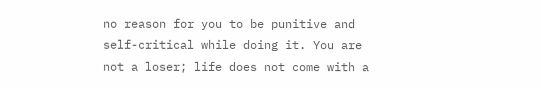no reason for you to be punitive and self-critical while doing it. You are not a loser; life does not come with a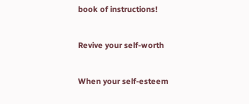book of instructions!

Revive your self-worth

When your self-esteem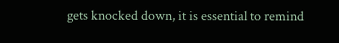gets knocked down, it is essential to remind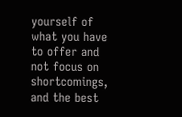yourself of what you have to offer and not focus on shortcomings, and the best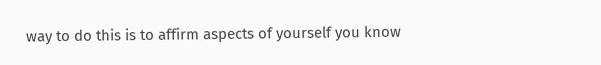way to do this is to affirm aspects of yourself you know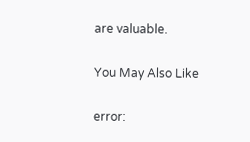are valuable.

You May Also Like

error: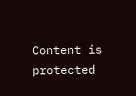Content is protected